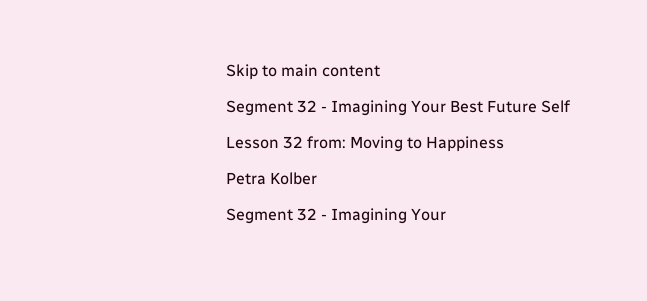Skip to main content

Segment 32 - Imagining Your Best Future Self

Lesson 32 from: Moving to Happiness

Petra Kolber

Segment 32 - Imagining Your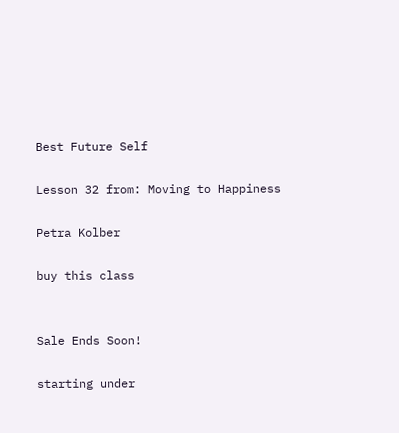Best Future Self

Lesson 32 from: Moving to Happiness

Petra Kolber

buy this class


Sale Ends Soon!

starting under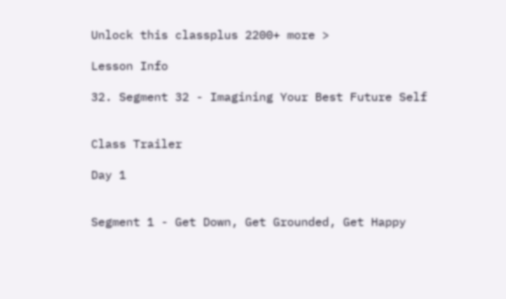Unlock this classplus 2200+ more >

Lesson Info

32. Segment 32 - Imagining Your Best Future Self


Class Trailer

Day 1


Segment 1 - Get Down, Get Grounded, Get Happy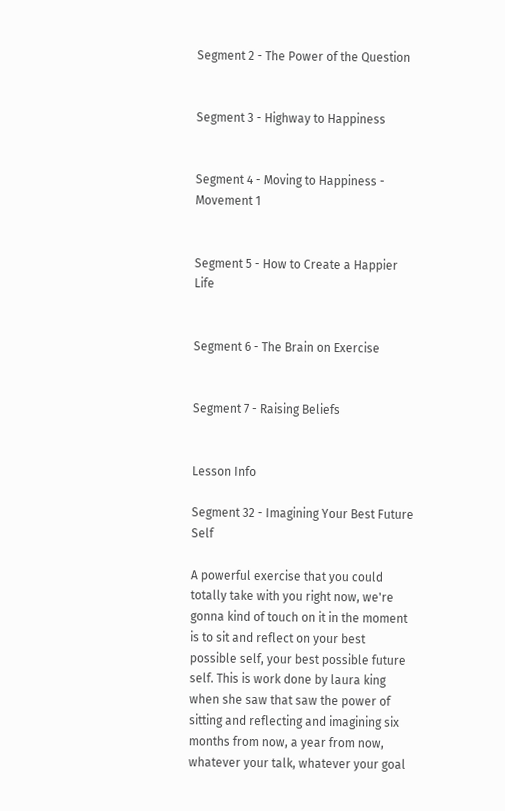Segment 2 - The Power of the Question


Segment 3 - Highway to Happiness


Segment 4 - Moving to Happiness - Movement 1


Segment 5 - How to Create a Happier Life


Segment 6 - The Brain on Exercise


Segment 7 - Raising Beliefs


Lesson Info

Segment 32 - Imagining Your Best Future Self

A powerful exercise that you could totally take with you right now, we're gonna kind of touch on it in the moment is to sit and reflect on your best possible self, your best possible future self. This is work done by laura king when she saw that saw the power of sitting and reflecting and imagining six months from now, a year from now, whatever your talk, whatever your goal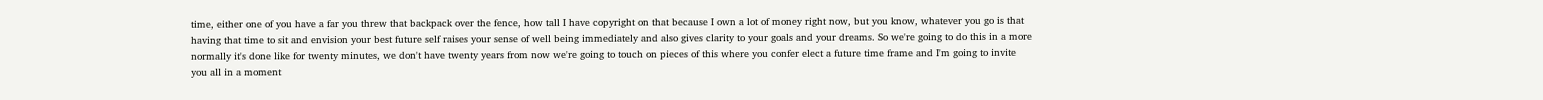time, either one of you have a far you threw that backpack over the fence, how tall I have copyright on that because I own a lot of money right now, but you know, whatever you go is that having that time to sit and envision your best future self raises your sense of well being immediately and also gives clarity to your goals and your dreams. So we're going to do this in a more normally it's done like for twenty minutes, we don't have twenty years from now we're going to touch on pieces of this where you confer elect a future time frame and I'm going to invite you all in a moment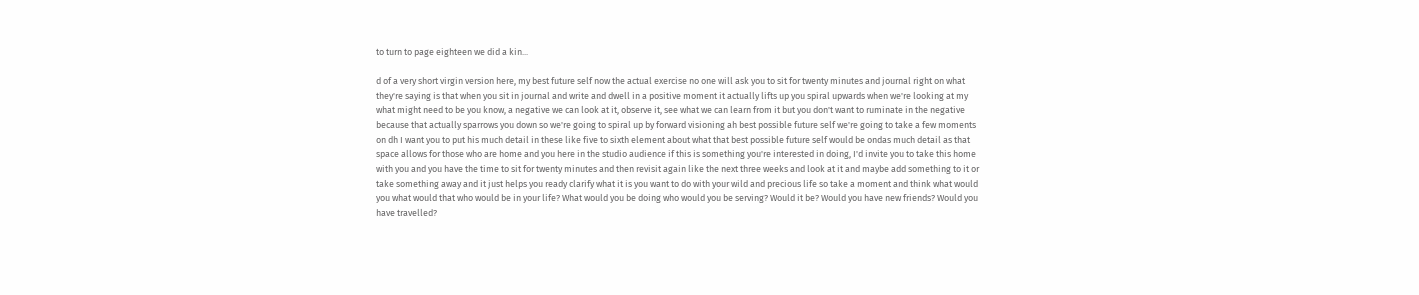to turn to page eighteen we did a kin...

d of a very short virgin version here, my best future self now the actual exercise no one will ask you to sit for twenty minutes and journal right on what they're saying is that when you sit in journal and write and dwell in a positive moment it actually lifts up you spiral upwards when we're looking at my what might need to be you know, a negative we can look at it, observe it, see what we can learn from it but you don't want to ruminate in the negative because that actually sparrows you down so we're going to spiral up by forward visioning ah best possible future self we're going to take a few moments on dh I want you to put his much detail in these like five to sixth element about what that best possible future self would be ondas much detail as that space allows for those who are home and you here in the studio audience if this is something you're interested in doing, I'd invite you to take this home with you and you have the time to sit for twenty minutes and then revisit again like the next three weeks and look at it and maybe add something to it or take something away and it just helps you ready clarify what it is you want to do with your wild and precious life so take a moment and think what would you what would that who would be in your life? What would you be doing who would you be serving? Would it be? Would you have new friends? Would you have travelled?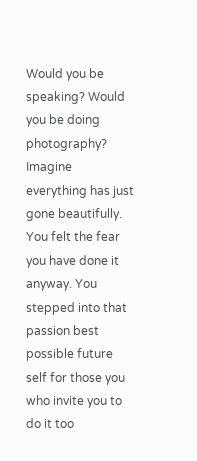Would you be speaking? Would you be doing photography? Imagine everything has just gone beautifully. You felt the fear you have done it anyway. You stepped into that passion best possible future self for those you who invite you to do it too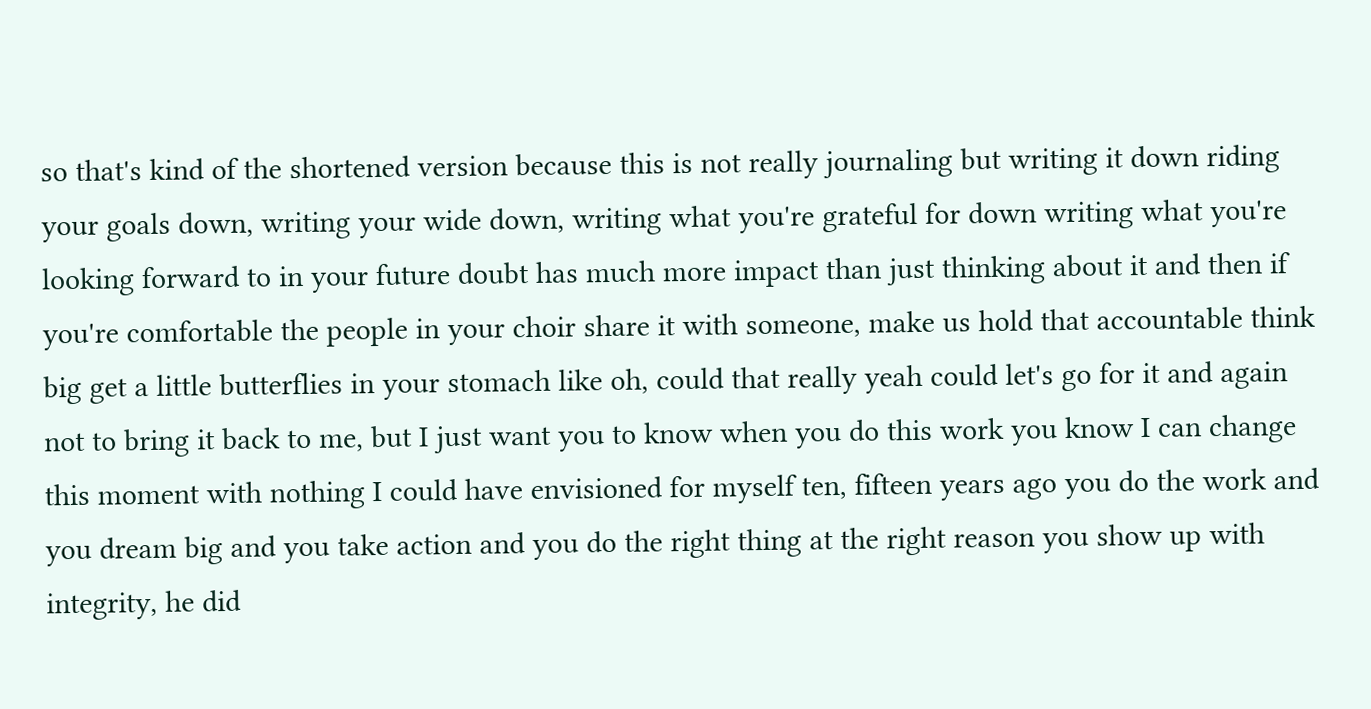so that's kind of the shortened version because this is not really journaling but writing it down riding your goals down, writing your wide down, writing what you're grateful for down writing what you're looking forward to in your future doubt has much more impact than just thinking about it and then if you're comfortable the people in your choir share it with someone, make us hold that accountable think big get a little butterflies in your stomach like oh, could that really yeah could let's go for it and again not to bring it back to me, but I just want you to know when you do this work you know I can change this moment with nothing I could have envisioned for myself ten, fifteen years ago you do the work and you dream big and you take action and you do the right thing at the right reason you show up with integrity, he did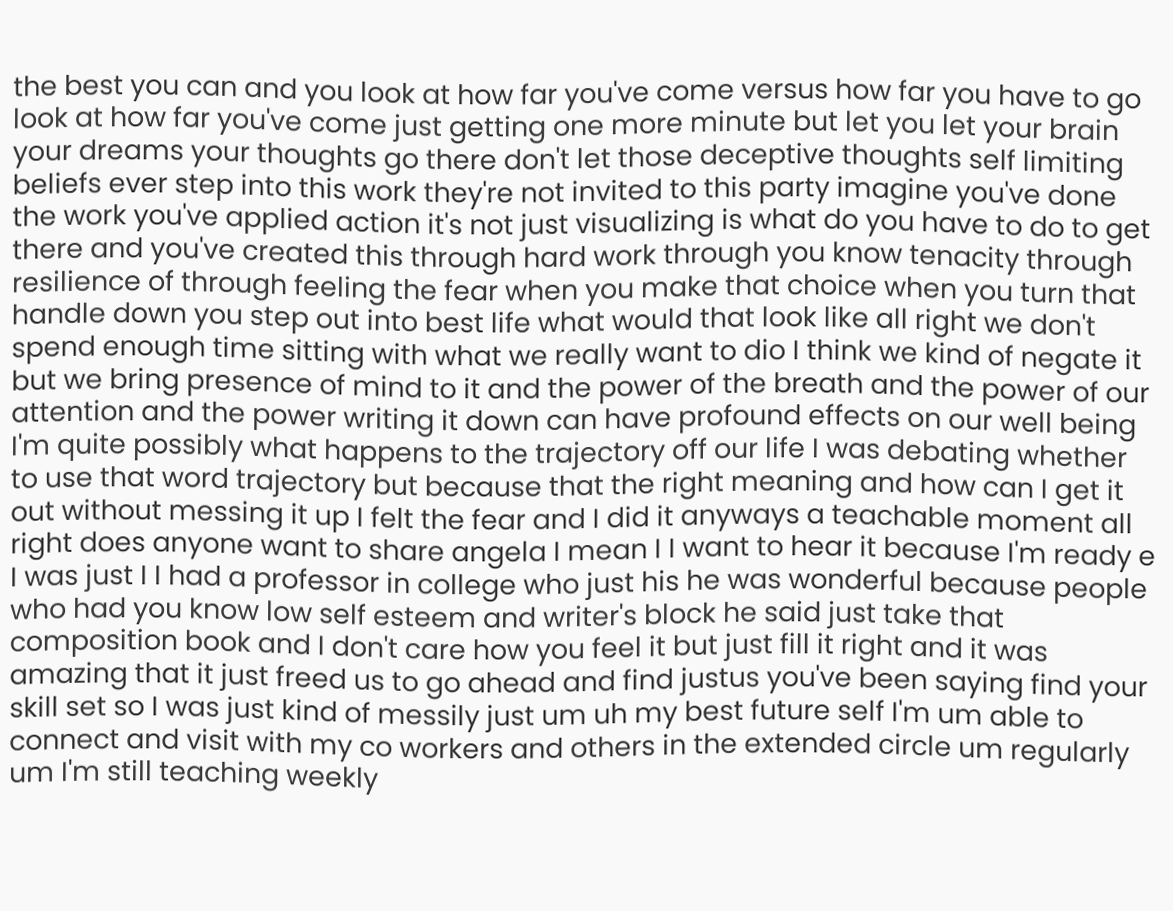the best you can and you look at how far you've come versus how far you have to go look at how far you've come just getting one more minute but let you let your brain your dreams your thoughts go there don't let those deceptive thoughts self limiting beliefs ever step into this work they're not invited to this party imagine you've done the work you've applied action it's not just visualizing is what do you have to do to get there and you've created this through hard work through you know tenacity through resilience of through feeling the fear when you make that choice when you turn that handle down you step out into best life what would that look like all right we don't spend enough time sitting with what we really want to dio I think we kind of negate it but we bring presence of mind to it and the power of the breath and the power of our attention and the power writing it down can have profound effects on our well being I'm quite possibly what happens to the trajectory off our life I was debating whether to use that word trajectory but because that the right meaning and how can I get it out without messing it up I felt the fear and I did it anyways a teachable moment all right does anyone want to share angela I mean I I want to hear it because I'm ready e I was just I I had a professor in college who just his he was wonderful because people who had you know low self esteem and writer's block he said just take that composition book and I don't care how you feel it but just fill it right and it was amazing that it just freed us to go ahead and find justus you've been saying find your skill set so I was just kind of messily just um uh my best future self I'm um able to connect and visit with my co workers and others in the extended circle um regularly um I'm still teaching weekly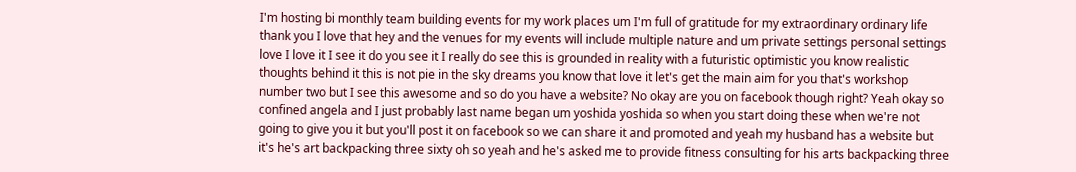I'm hosting bi monthly team building events for my work places um I'm full of gratitude for my extraordinary ordinary life thank you I love that hey and the venues for my events will include multiple nature and um private settings personal settings love I love it I see it do you see it I really do see this is grounded in reality with a futuristic optimistic you know realistic thoughts behind it this is not pie in the sky dreams you know that love it let's get the main aim for you that's workshop number two but I see this awesome and so do you have a website? No okay are you on facebook though right? Yeah okay so confined angela and I just probably last name began um yoshida yoshida so when you start doing these when we're not going to give you it but you'll post it on facebook so we can share it and promoted and yeah my husband has a website but it's he's art backpacking three sixty oh so yeah and he's asked me to provide fitness consulting for his arts backpacking three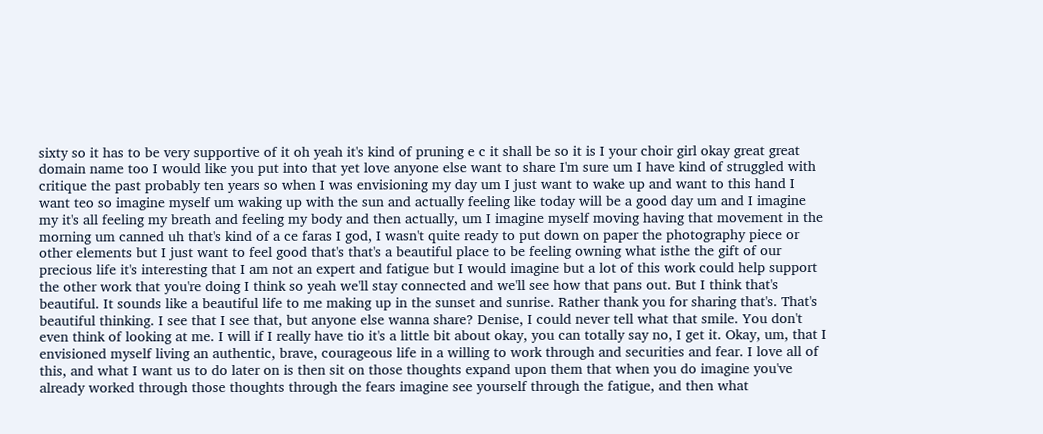sixty so it has to be very supportive of it oh yeah it's kind of pruning e c it shall be so it is I your choir girl okay great great domain name too I would like you put into that yet love anyone else want to share I'm sure um I have kind of struggled with critique the past probably ten years so when I was envisioning my day um I just want to wake up and want to this hand I want teo so imagine myself um waking up with the sun and actually feeling like today will be a good day um and I imagine my it's all feeling my breath and feeling my body and then actually, um I imagine myself moving having that movement in the morning um canned uh that's kind of a ce faras I god, I wasn't quite ready to put down on paper the photography piece or other elements but I just want to feel good that's that's a beautiful place to be feeling owning what isthe the gift of our precious life it's interesting that I am not an expert and fatigue but I would imagine but a lot of this work could help support the other work that you're doing I think so yeah we'll stay connected and we'll see how that pans out. But I think that's beautiful. It sounds like a beautiful life to me making up in the sunset and sunrise. Rather thank you for sharing that's. That's beautiful thinking. I see that I see that, but anyone else wanna share? Denise, I could never tell what that smile. You don't even think of looking at me. I will if I really have tio it's a little bit about okay, you can totally say no, I get it. Okay, um, that I envisioned myself living an authentic, brave, courageous life in a willing to work through and securities and fear. I love all of this, and what I want us to do later on is then sit on those thoughts expand upon them that when you do imagine you've already worked through those thoughts through the fears imagine see yourself through the fatigue, and then what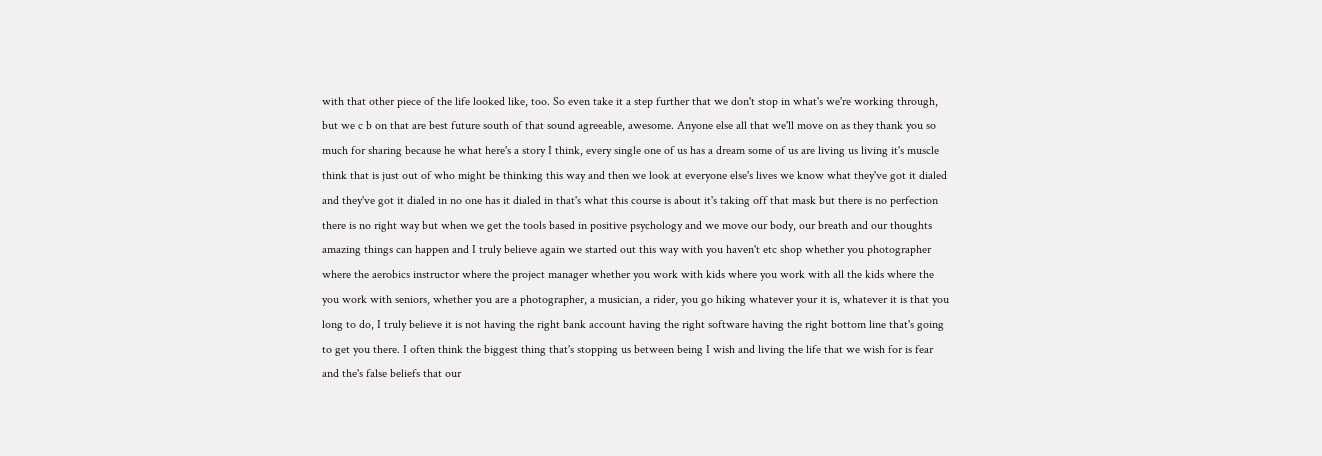with that other piece of the life looked like, too. So even take it a step further that we don't stop in what's we're working through, but we c b on that are best future south of that sound agreeable, awesome. Anyone else all that we'll move on as they thank you so much for sharing because he what here's a story I think, every single one of us has a dream some of us are living us living it's muscle think that is just out of who might be thinking this way and then we look at everyone else's lives we know what they've got it dialed and they've got it dialed in no one has it dialed in that's what this course is about it's taking off that mask but there is no perfection there is no right way but when we get the tools based in positive psychology and we move our body, our breath and our thoughts amazing things can happen and I truly believe again we started out this way with you haven't etc shop whether you photographer where the aerobics instructor where the project manager whether you work with kids where you work with all the kids where the you work with seniors, whether you are a photographer, a musician, a rider, you go hiking whatever your it is, whatever it is that you long to do, I truly believe it is not having the right bank account having the right software having the right bottom line that's going to get you there. I often think the biggest thing that's stopping us between being I wish and living the life that we wish for is fear and the's false beliefs that our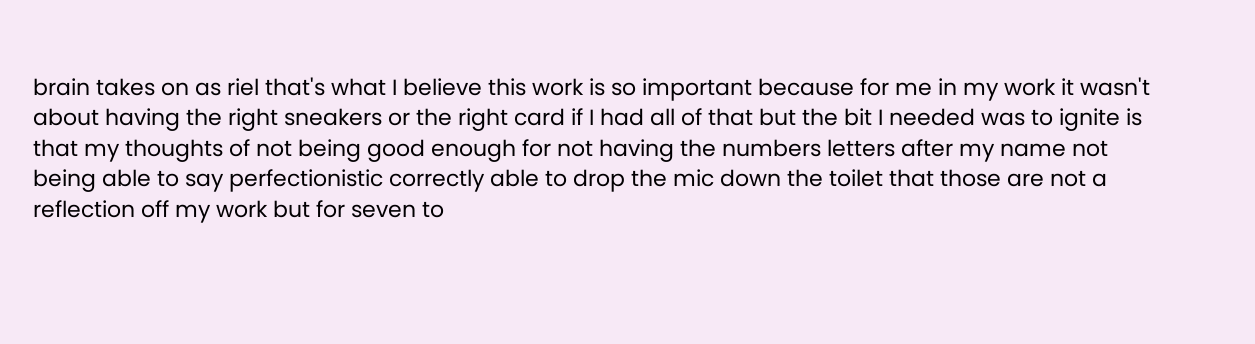brain takes on as riel that's what I believe this work is so important because for me in my work it wasn't about having the right sneakers or the right card if I had all of that but the bit I needed was to ignite is that my thoughts of not being good enough for not having the numbers letters after my name not being able to say perfectionistic correctly able to drop the mic down the toilet that those are not a reflection off my work but for seven to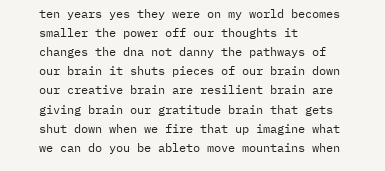ten years yes they were on my world becomes smaller the power off our thoughts it changes the dna not danny the pathways of our brain it shuts pieces of our brain down our creative brain are resilient brain are giving brain our gratitude brain that gets shut down when we fire that up imagine what we can do you be ableto move mountains when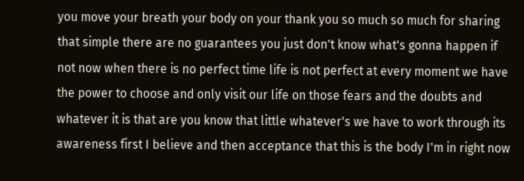you move your breath your body on your thank you so much so much for sharing that simple there are no guarantees you just don't know what's gonna happen if not now when there is no perfect time life is not perfect at every moment we have the power to choose and only visit our life on those fears and the doubts and whatever it is that are you know that little whatever's we have to work through its awareness first I believe and then acceptance that this is the body I'm in right now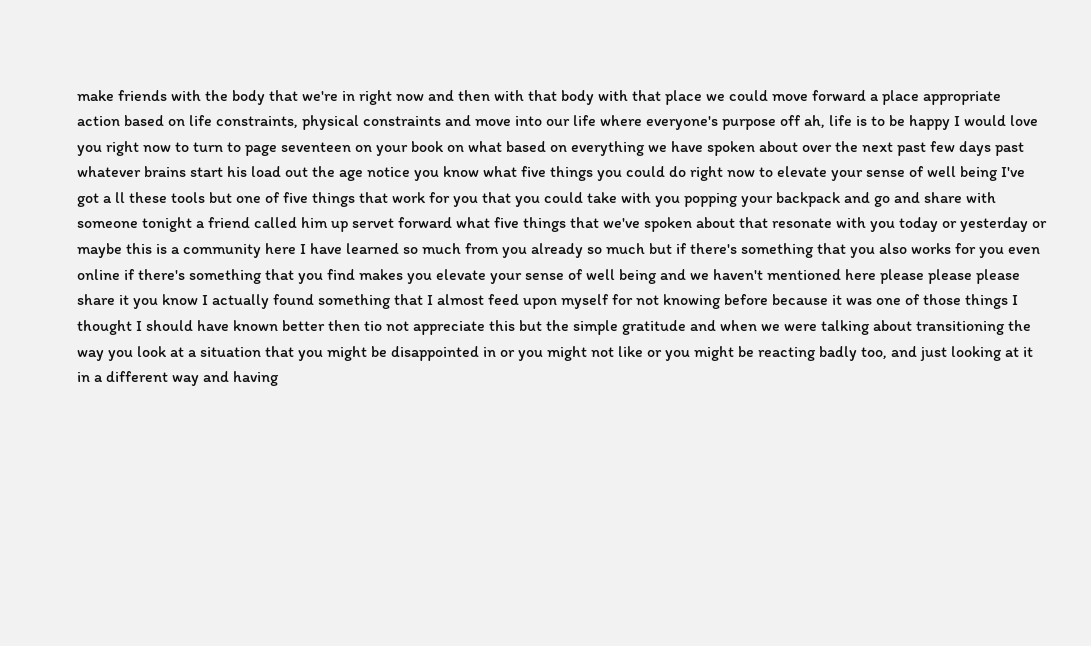make friends with the body that we're in right now and then with that body with that place we could move forward a place appropriate action based on life constraints, physical constraints and move into our life where everyone's purpose off ah, life is to be happy I would love you right now to turn to page seventeen on your book on what based on everything we have spoken about over the next past few days past whatever brains start his load out the age notice you know what five things you could do right now to elevate your sense of well being I've got a ll these tools but one of five things that work for you that you could take with you popping your backpack and go and share with someone tonight a friend called him up servet forward what five things that we've spoken about that resonate with you today or yesterday or maybe this is a community here I have learned so much from you already so much but if there's something that you also works for you even online if there's something that you find makes you elevate your sense of well being and we haven't mentioned here please please please share it you know I actually found something that I almost feed upon myself for not knowing before because it was one of those things I thought I should have known better then tio not appreciate this but the simple gratitude and when we were talking about transitioning the way you look at a situation that you might be disappointed in or you might not like or you might be reacting badly too, and just looking at it in a different way and having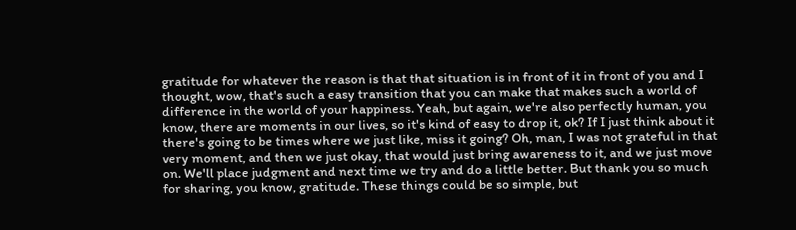gratitude for whatever the reason is that that situation is in front of it in front of you and I thought, wow, that's such a easy transition that you can make that makes such a world of difference in the world of your happiness. Yeah, but again, we're also perfectly human, you know, there are moments in our lives, so it's kind of easy to drop it, ok? If I just think about it there's going to be times where we just like, miss it going? Oh, man, I was not grateful in that very moment, and then we just okay, that would just bring awareness to it, and we just move on. We'll place judgment and next time we try and do a little better. But thank you so much for sharing, you know, gratitude. These things could be so simple, but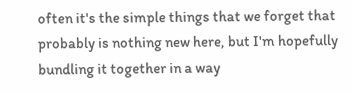often it's the simple things that we forget that probably is nothing new here, but I'm hopefully bundling it together in a way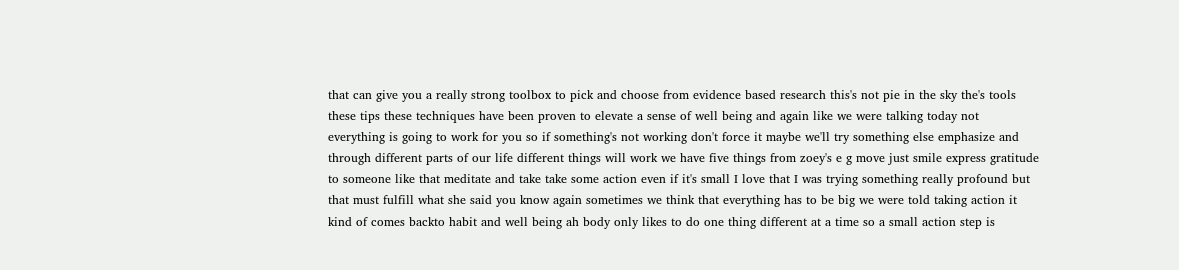that can give you a really strong toolbox to pick and choose from evidence based research this's not pie in the sky the's tools these tips these techniques have been proven to elevate a sense of well being and again like we were talking today not everything is going to work for you so if something's not working don't force it maybe we'll try something else emphasize and through different parts of our life different things will work we have five things from zoey's e g move just smile express gratitude to someone like that meditate and take take some action even if it's small I love that I was trying something really profound but that must fulfill what she said you know again sometimes we think that everything has to be big we were told taking action it kind of comes backto habit and well being ah body only likes to do one thing different at a time so a small action step is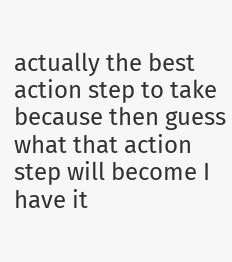actually the best action step to take because then guess what that action step will become I have it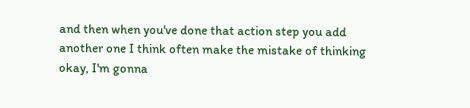and then when you've done that action step you add another one I think often make the mistake of thinking okay, I'm gonna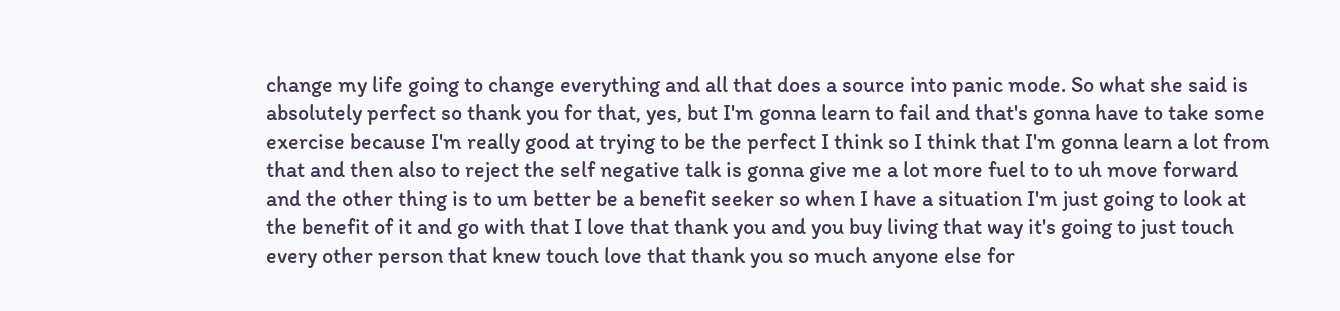change my life going to change everything and all that does a source into panic mode. So what she said is absolutely perfect so thank you for that, yes, but I'm gonna learn to fail and that's gonna have to take some exercise because I'm really good at trying to be the perfect I think so I think that I'm gonna learn a lot from that and then also to reject the self negative talk is gonna give me a lot more fuel to to uh move forward and the other thing is to um better be a benefit seeker so when I have a situation I'm just going to look at the benefit of it and go with that I love that thank you and you buy living that way it's going to just touch every other person that knew touch love that thank you so much anyone else for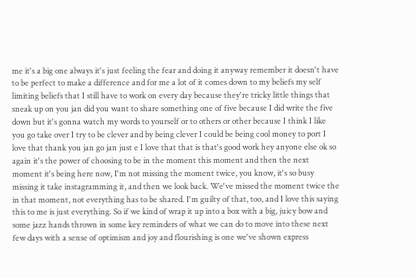me it's a big one always it's just feeling the fear and doing it anyway remember it doesn't have to be perfect to make a difference and for me a lot of it comes down to my beliefs my self limiting beliefs that I still have to work on every day because they're tricky little things that sneak up on you jan did you want to share something one of five because I did write the five down but it's gonna watch my words to yourself or to others or other because I think I like you go take over I try to be clever and by being clever I could be being cool money to port I love that thank you jan go jan just e I love that that is that's good work hey anyone else ok so again it's the power of choosing to be in the moment this moment and then the next moment it's being here now, I'm not missing the moment twice, you know, it's so busy missing it take instagramming it, and then we look back. We've missed the moment twice the in that moment, not everything has to be shared. I'm guilty of that, too, and I love this saying this to me is just everything. So if we kind of wrap it up into a box with a big, juicy bow and some jazz hands thrown in some key reminders of what we can do to move into these next few days with a sense of optimism and joy and flourishing is one we've shown express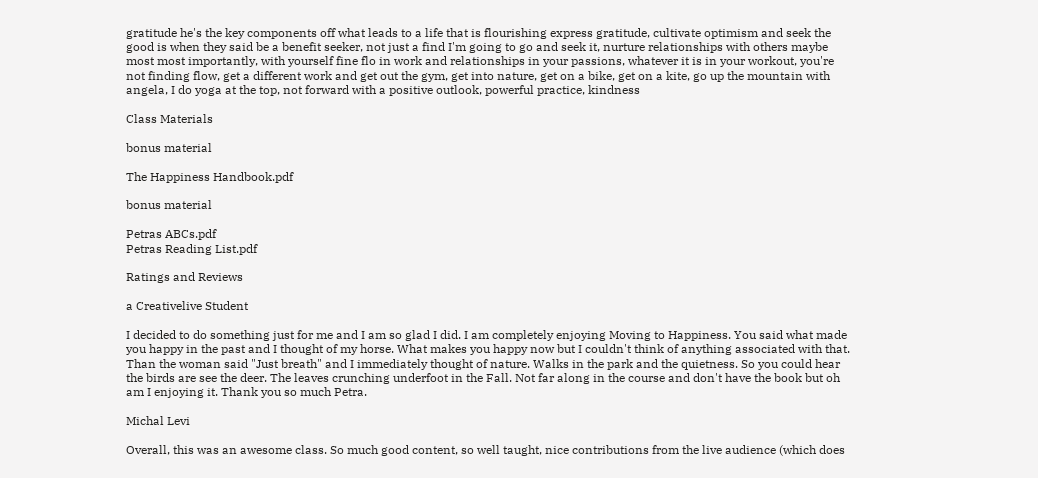gratitude he's the key components off what leads to a life that is flourishing express gratitude, cultivate optimism and seek the good is when they said be a benefit seeker, not just a find I'm going to go and seek it, nurture relationships with others maybe most most importantly, with yourself fine flo in work and relationships in your passions, whatever it is in your workout, you're not finding flow, get a different work and get out the gym, get into nature, get on a bike, get on a kite, go up the mountain with angela, I do yoga at the top, not forward with a positive outlook, powerful practice, kindness

Class Materials

bonus material

The Happiness Handbook.pdf

bonus material

Petras ABCs.pdf
Petras Reading List.pdf

Ratings and Reviews

a Creativelive Student

I decided to do something just for me and I am so glad I did. I am completely enjoying Moving to Happiness. You said what made you happy in the past and I thought of my horse. What makes you happy now but I couldn't think of anything associated with that. Than the woman said "Just breath" and I immediately thought of nature. Walks in the park and the quietness. So you could hear the birds are see the deer. The leaves crunching underfoot in the Fall. Not far along in the course and don't have the book but oh am I enjoying it. Thank you so much Petra.

Michal Levi

Overall, this was an awesome class. So much good content, so well taught, nice contributions from the live audience (which does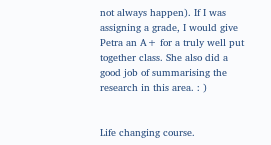not always happen). If I was assigning a grade, I would give Petra an A+ for a truly well put together class. She also did a good job of summarising the research in this area. : )


Life changing course.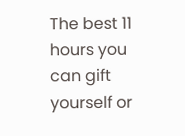The best 11 hours you can gift yourself or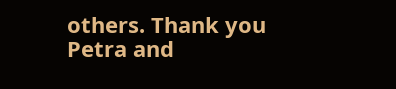others. Thank you Petra and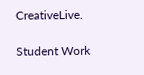CreativeLive.

Student Work